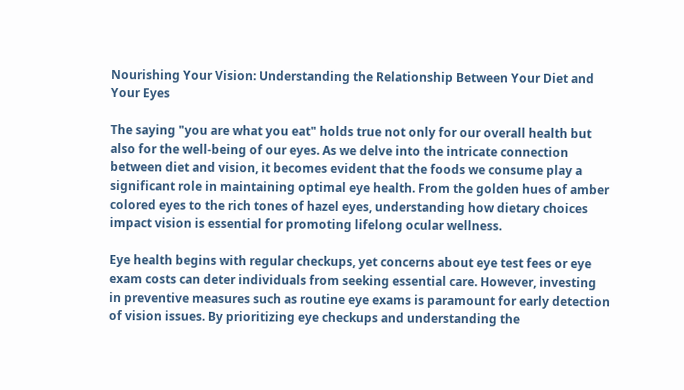Nourishing Your Vision: Understanding the Relationship Between Your Diet and Your Eyes

The saying "you are what you eat" holds true not only for our overall health but also for the well-being of our eyes. As we delve into the intricate connection between diet and vision, it becomes evident that the foods we consume play a significant role in maintaining optimal eye health. From the golden hues of amber colored eyes to the rich tones of hazel eyes, understanding how dietary choices impact vision is essential for promoting lifelong ocular wellness.

Eye health begins with regular checkups, yet concerns about eye test fees or eye exam costs can deter individuals from seeking essential care. However, investing in preventive measures such as routine eye exams is paramount for early detection of vision issues. By prioritizing eye checkups and understanding the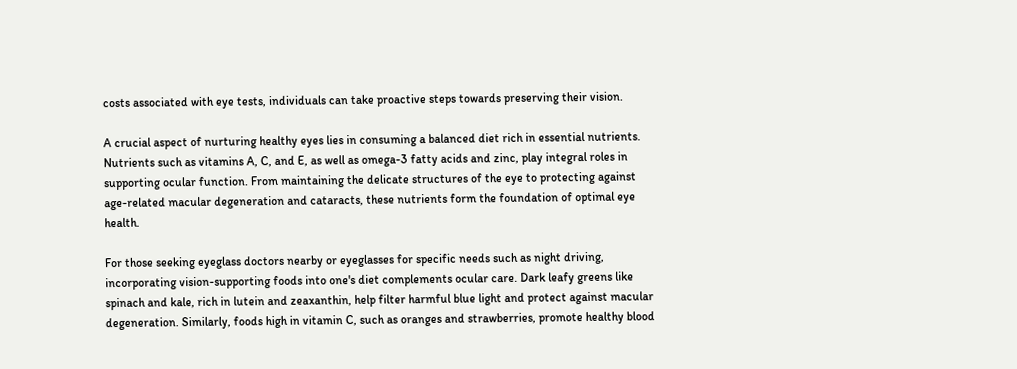costs associated with eye tests, individuals can take proactive steps towards preserving their vision.

A crucial aspect of nurturing healthy eyes lies in consuming a balanced diet rich in essential nutrients. Nutrients such as vitamins A, C, and E, as well as omega-3 fatty acids and zinc, play integral roles in supporting ocular function. From maintaining the delicate structures of the eye to protecting against age-related macular degeneration and cataracts, these nutrients form the foundation of optimal eye health.

For those seeking eyeglass doctors nearby or eyeglasses for specific needs such as night driving, incorporating vision-supporting foods into one's diet complements ocular care. Dark leafy greens like spinach and kale, rich in lutein and zeaxanthin, help filter harmful blue light and protect against macular degeneration. Similarly, foods high in vitamin C, such as oranges and strawberries, promote healthy blood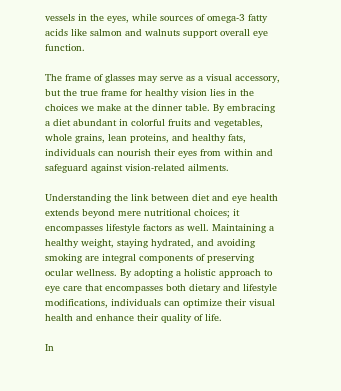vessels in the eyes, while sources of omega-3 fatty acids like salmon and walnuts support overall eye function.

The frame of glasses may serve as a visual accessory, but the true frame for healthy vision lies in the choices we make at the dinner table. By embracing a diet abundant in colorful fruits and vegetables, whole grains, lean proteins, and healthy fats, individuals can nourish their eyes from within and safeguard against vision-related ailments.

Understanding the link between diet and eye health extends beyond mere nutritional choices; it encompasses lifestyle factors as well. Maintaining a healthy weight, staying hydrated, and avoiding smoking are integral components of preserving ocular wellness. By adopting a holistic approach to eye care that encompasses both dietary and lifestyle modifications, individuals can optimize their visual health and enhance their quality of life.

In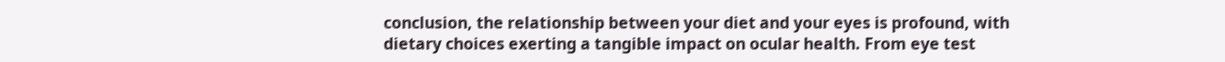conclusion, the relationship between your diet and your eyes is profound, with dietary choices exerting a tangible impact on ocular health. From eye test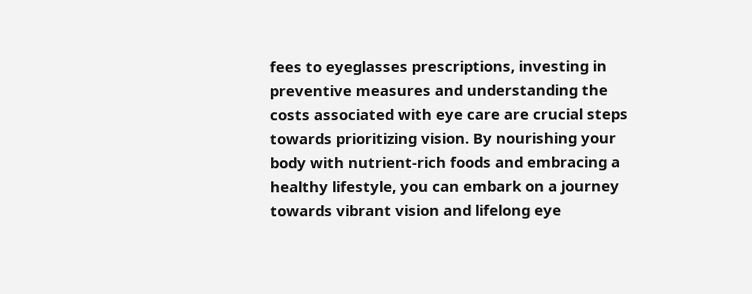fees to eyeglasses prescriptions, investing in preventive measures and understanding the costs associated with eye care are crucial steps towards prioritizing vision. By nourishing your body with nutrient-rich foods and embracing a healthy lifestyle, you can embark on a journey towards vibrant vision and lifelong eye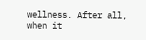wellness. After all, when it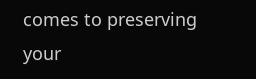comes to preserving your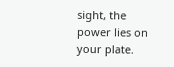sight, the power lies on your plate.